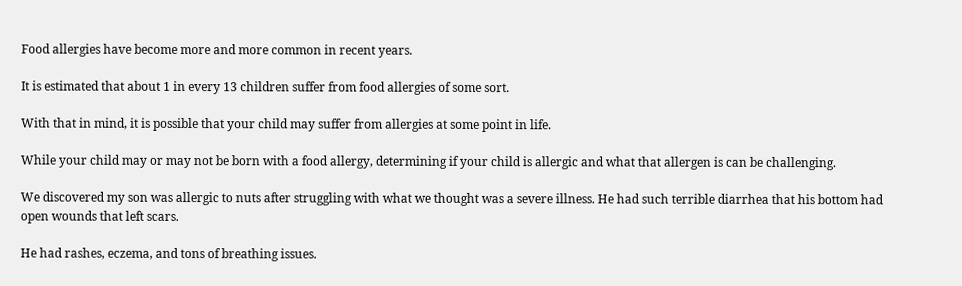Food allergies have become more and more common in recent years.

It is estimated that about 1 in every 13 children suffer from food allergies of some sort.

With that in mind, it is possible that your child may suffer from allergies at some point in life.

While your child may or may not be born with a food allergy, determining if your child is allergic and what that allergen is can be challenging.

We discovered my son was allergic to nuts after struggling with what we thought was a severe illness. He had such terrible diarrhea that his bottom had open wounds that left scars.

He had rashes, eczema, and tons of breathing issues.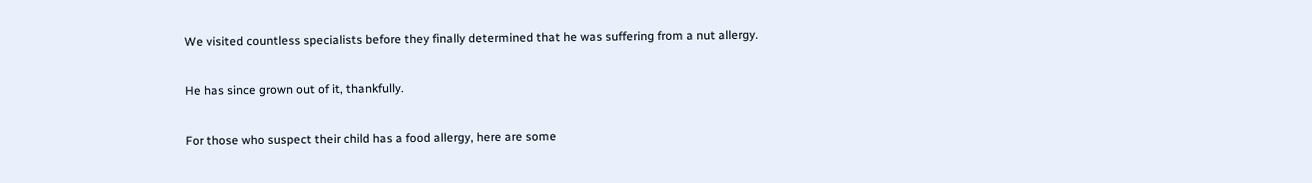We visited countless specialists before they finally determined that he was suffering from a nut allergy.

He has since grown out of it, thankfully.

For those who suspect their child has a food allergy, here are some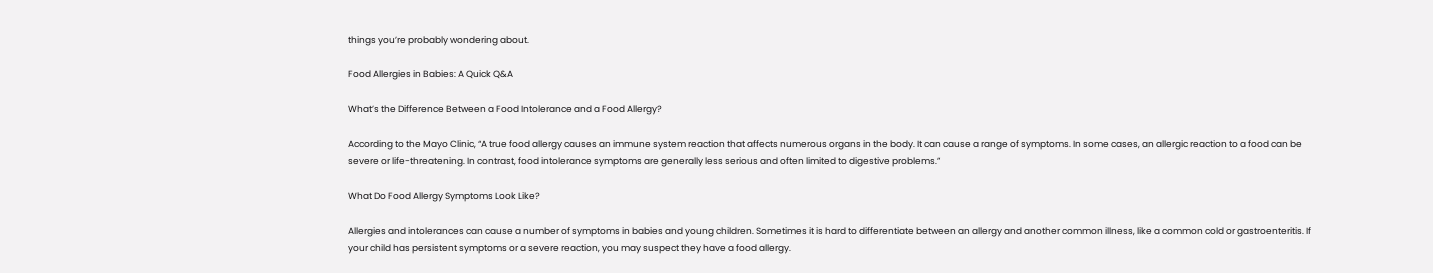things you’re probably wondering about.

Food Allergies in Babies: A Quick Q&A

What’s the Difference Between a Food Intolerance and a Food Allergy?

According to the Mayo Clinic, “A true food allergy causes an immune system reaction that affects numerous organs in the body. It can cause a range of symptoms. In some cases, an allergic reaction to a food can be severe or life-threatening. In contrast, food intolerance symptoms are generally less serious and often limited to digestive problems.”

What Do Food Allergy Symptoms Look Like?

Allergies and intolerances can cause a number of symptoms in babies and young children. Sometimes it is hard to differentiate between an allergy and another common illness, like a common cold or gastroenteritis. If your child has persistent symptoms or a severe reaction, you may suspect they have a food allergy.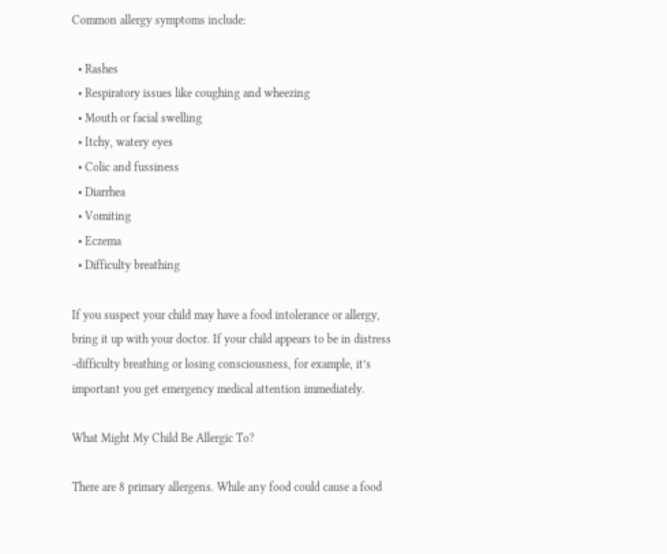Common allergy symptoms include:

  • Rashes
  • Respiratory issues like coughing and wheezing
  • Mouth or facial swelling
  • Itchy, watery eyes
  • Colic and fussiness
  • Diarrhea
  • Vomiting
  • Eczema
  • Difficulty breathing

If you suspect your child may have a food intolerance or allergy, bring it up with your doctor. If your child appears to be in distress -difficulty breathing or losing consciousness, for example, it’s important you get emergency medical attention immediately.

What Might My Child Be Allergic To?

There are 8 primary allergens. While any food could cause a food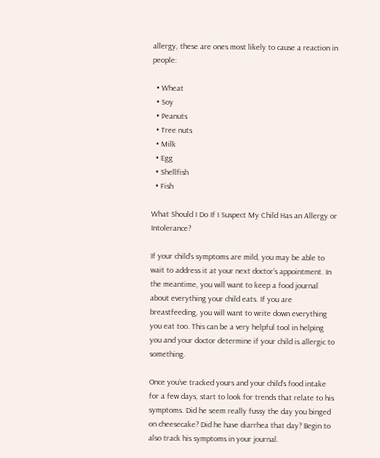allergy, these are ones most likely to cause a reaction in people:

  • Wheat
  • Soy
  • Peanuts
  • Tree nuts
  • Milk
  • Egg
  • Shellfish
  • Fish

What Should I Do If I Suspect My Child Has an Allergy or Intolerance?

If your child’s symptoms are mild, you may be able to wait to address it at your next doctor’s appointment. In the meantime, you will want to keep a food journal about everything your child eats. If you are breastfeeding, you will want to write down everything you eat too. This can be a very helpful tool in helping you and your doctor determine if your child is allergic to something.

Once you’ve tracked yours and your child’s food intake for a few days, start to look for trends that relate to his symptoms. Did he seem really fussy the day you binged on cheesecake? Did he have diarrhea that day? Begin to also track his symptoms in your journal.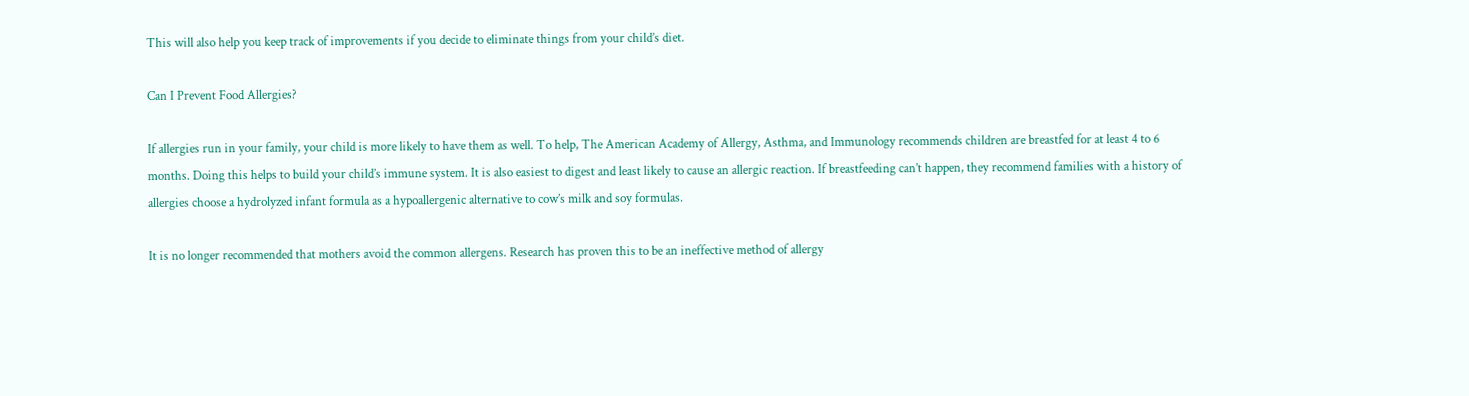This will also help you keep track of improvements if you decide to eliminate things from your child’s diet.

Can I Prevent Food Allergies?

If allergies run in your family, your child is more likely to have them as well. To help, The American Academy of Allergy, Asthma, and Immunology recommends children are breastfed for at least 4 to 6 months. Doing this helps to build your child’s immune system. It is also easiest to digest and least likely to cause an allergic reaction. If breastfeeding can’t happen, they recommend families with a history of allergies choose a hydrolyzed infant formula as a hypoallergenic alternative to cow’s milk and soy formulas.

It is no longer recommended that mothers avoid the common allergens. Research has proven this to be an ineffective method of allergy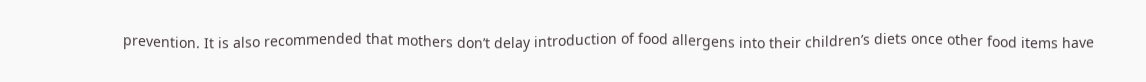prevention. It is also recommended that mothers don’t delay introduction of food allergens into their children’s diets once other food items have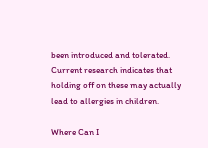been introduced and tolerated. Current research indicates that holding off on these may actually lead to allergies in children.

Where Can I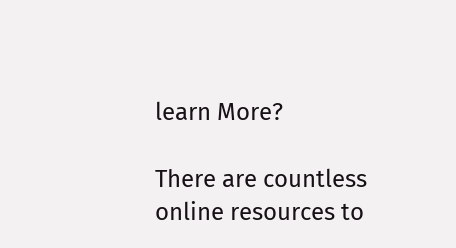learn More?

There are countless online resources to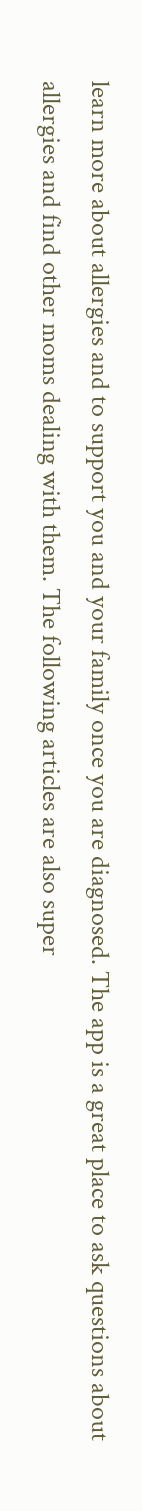learn more about allergies and to support you and your family once you are diagnosed. The app is a great place to ask questions about allergies and find other moms dealing with them. The following articles are also super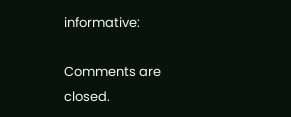informative:

Comments are closed.